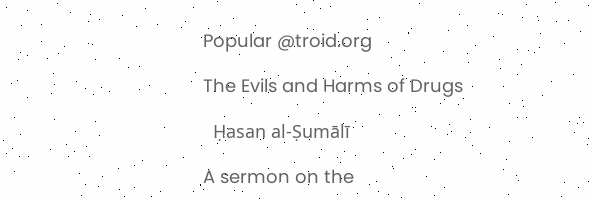Popular @troid.org

The Evils and Harms of Drugs

  Ḥasan al-Ṣumālī

A sermon on the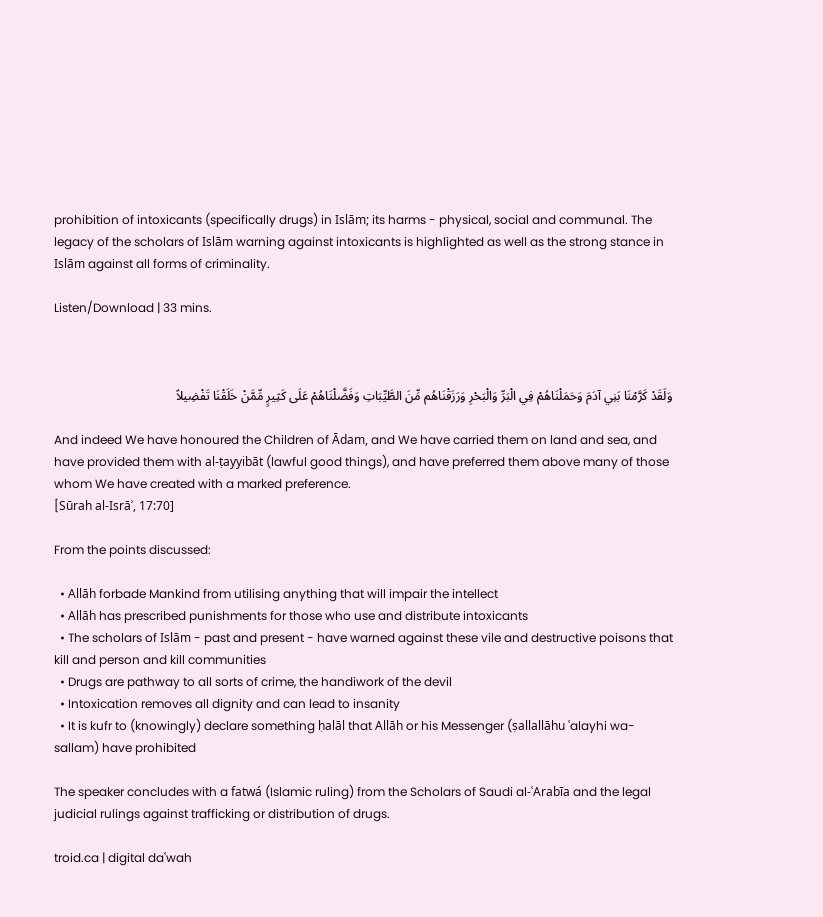prohibition of intoxicants (specifically drugs) in Islām; its harms - physical, social and communal. The legacy of the scholars of Islām warning against intoxicants is highlighted as well as the strong stance in Islām against all forms of criminality.

Listen/Download | 33 mins.



وَلَقَدْ كَرَّمْنَا بَنِي آدَمَ وَحَمَلْنَاهُمْ فِي الْبَرِّ وَالْبَحْرِ وَرَزَقْنَاهُم مِّنَ الطَّيِّبَاتِ وَفَضَّلْنَاهُمْ عَلَى كَثِيرٍ مِّمَّنْ خَلَقْنَا تَفْضِيلاً

And indeed We have honoured the Children of Ādam, and We have carried them on land and sea, and have provided them with al-ṭayyibāt (lawful good things), and have preferred them above many of those whom We have created with a marked preference.
[Sūrah al-Isrāʾ, 17:70]

From the points discussed:

  • Allāh forbade Mankind from utilising anything that will impair the intellect
  • Allāh has prescribed punishments for those who use and distribute intoxicants
  • The scholars of Islām - past and present - have warned against these vile and destructive poisons that kill and person and kill communities
  • Drugs are pathway to all sorts of crime, the handiwork of the devil
  • Intoxication removes all dignity and can lead to insanity
  • It is kufr to (knowingly) declare something ḥalāl that Allāh or his Messenger (ṣallallāhu ʿalayhi wa-sallam) have prohibited

The speaker concludes with a fatwá (Islamic ruling) from the Scholars of Saudi al-ʿArabīa and the legal judicial rulings against trafficking or distribution of drugs.

troid.ca | digital daʿwah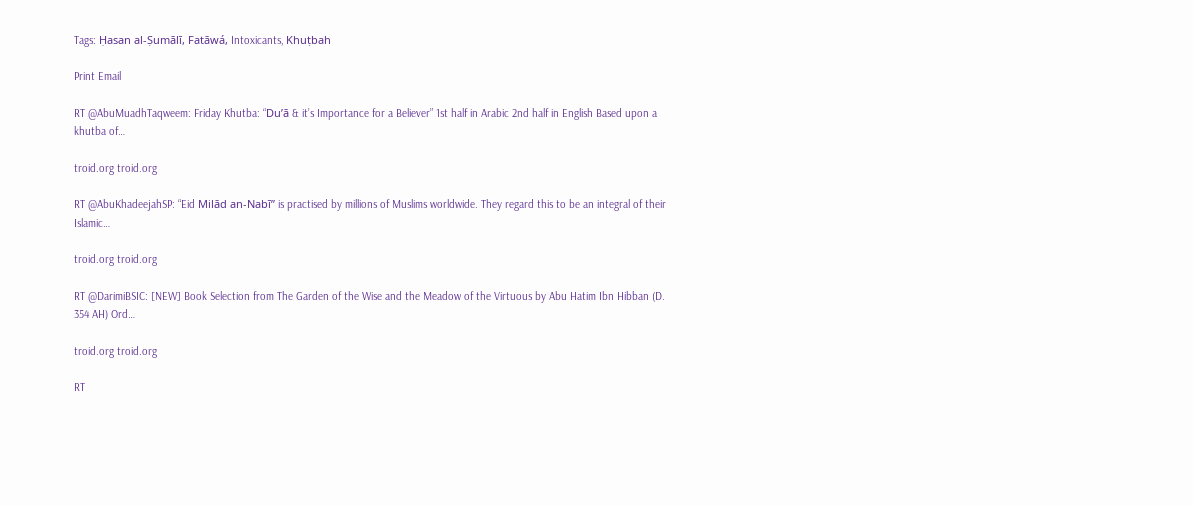Tags: Ḥasan al-Ṣumālī, Fatāwá, Intoxicants, Khuṭbah

Print Email

RT @AbuMuadhTaqweem: Friday Khutba: “Du’ā & it’s Importance for a Believer” 1st half in Arabic 2nd half in English Based upon a khutba of…

troid.org troid.org

RT @AbuKhadeejahSP: “Eid Milād an-Nabī” is practised by millions of Muslims worldwide. They regard this to be an integral of their Islamic…

troid.org troid.org

RT @DarimiBSIC: [NEW] Book Selection from The Garden of the Wise and the Meadow of the Virtuous by Abu Hatim Ibn Hibban (D. 354 AH) Ord…

troid.org troid.org

RT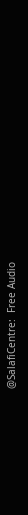@SalafiCentre:  Free Audio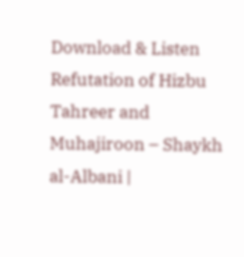Download & Listen Refutation of Hizbu Tahreer and Muhajiroon – Shaykh al-Albani |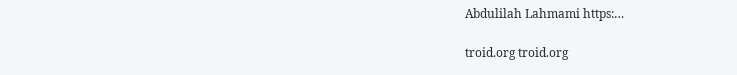Abdulilah Lahmami https:…

troid.org troid.org